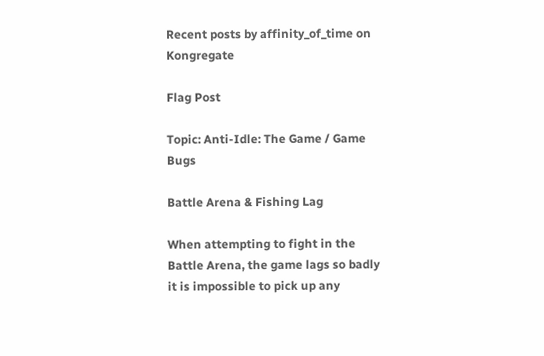Recent posts by affinity_of_time on Kongregate

Flag Post

Topic: Anti-Idle: The Game / Game Bugs

Battle Arena & Fishing Lag

When attempting to fight in the Battle Arena, the game lags so badly it is impossible to pick up any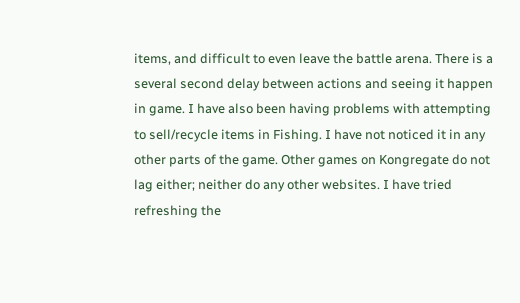items, and difficult to even leave the battle arena. There is a several second delay between actions and seeing it happen in game. I have also been having problems with attempting to sell/recycle items in Fishing. I have not noticed it in any other parts of the game. Other games on Kongregate do not lag either; neither do any other websites. I have tried refreshing the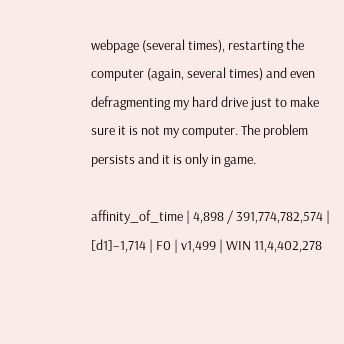webpage (several times), restarting the computer (again, several times) and even defragmenting my hard drive just to make sure it is not my computer. The problem persists and it is only in game.

affinity_of_time | 4,898 / 391,774,782,574 | [d1]–1,714 | F0 | v1,499 | WIN 11,4,402,278